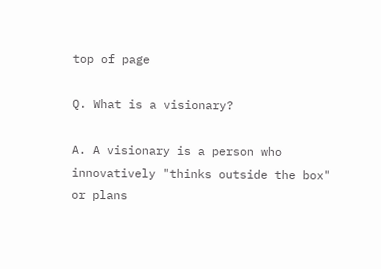top of page

Q. What is a visionary?

A. A visionary is a person who innovatively "thinks outside the box" or plans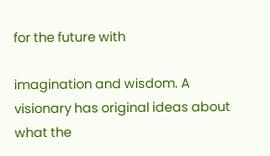for the future with

imagination and wisdom. A visionary has original ideas about what the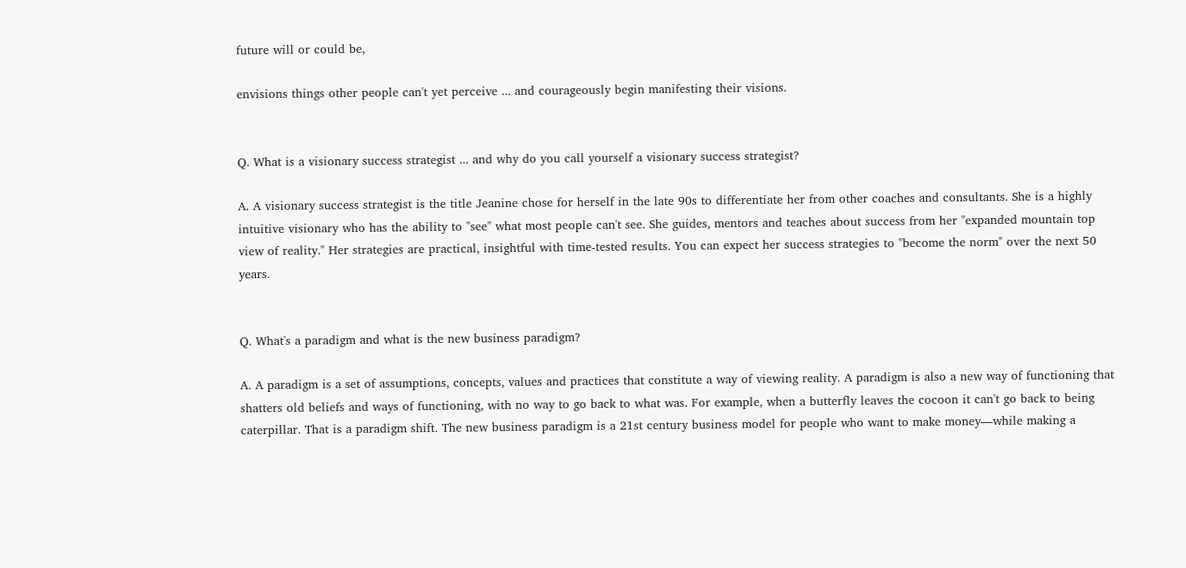future will or could be,

envisions things other people can't yet perceive ... and courageously begin manifesting their visions.


Q. What is a visionary success strategist ... and why do you call yourself a visionary success strategist?

A. A visionary success strategist is the title Jeanine chose for herself in the late 90s to differentiate her from other coaches and consultants. She is a highly intuitive visionary who has the ability to "see" what most people can't see. She guides, mentors and teaches about success from her "expanded mountain top view of reality." Her strategies are practical, insightful with time-tested results. You can expect her success strategies to "become the norm" over the next 50 years.


Q. What's a paradigm and what is the new business paradigm?

A. A paradigm is a set of assumptions, concepts, values and practices that constitute a way of viewing reality. A paradigm is also a new way of functioning that shatters old beliefs and ways of functioning, with no way to go back to what was. For example, when a butterfly leaves the cocoon it can't go back to being caterpillar. That is a paradigm shift. The new business paradigm is a 21st century business model for people who want to make money—while making a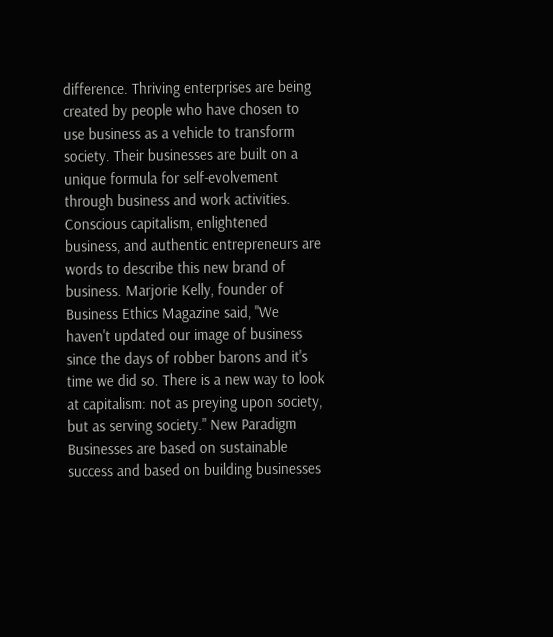difference. Thriving enterprises are being created by people who have chosen to use business as a vehicle to transform society. Their businesses are built on a unique formula for self-evolvement through business and work activities. Conscious capitalism, enlightened business, and authentic entrepreneurs are words to describe this new brand of business. Marjorie Kelly, founder of Business Ethics Magazine said, "We haven't updated our image of business since the days of robber barons and it's time we did so. There is a new way to look at capitalism: not as preying upon society, but as serving society." New Paradigm Businesses are based on sustainable success and based on building businesses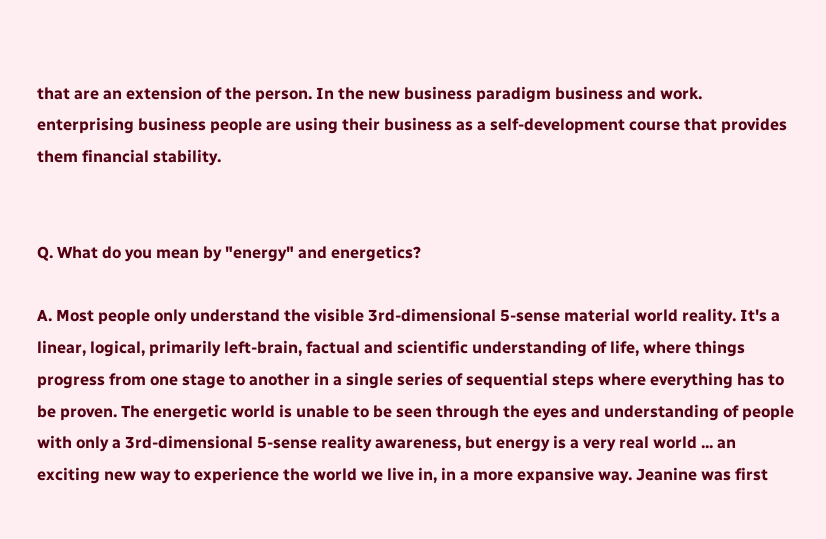that are an extension of the person. In the new business paradigm business and work. enterprising business people are using their business as a self-development course that provides them financial stability.


Q. What do you mean by "energy" and energetics?

A. Most people only understand the visible 3rd-dimensional 5-sense material world reality. It's a linear, logical, primarily left-brain, factual and scientific understanding of life, where things progress from one stage to another in a single series of sequential steps where everything has to be proven. The energetic world is unable to be seen through the eyes and understanding of people with only a 3rd-dimensional 5-sense reality awareness, but energy is a very real world ... an exciting new way to experience the world we live in, in a more expansive way. Jeanine was first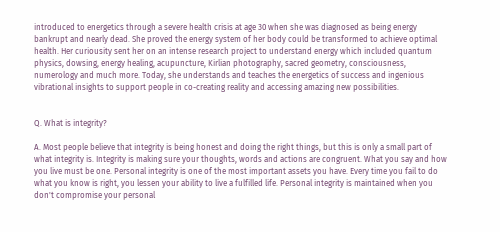introduced to energetics through a severe health crisis at age 30 when she was diagnosed as being energy bankrupt and nearly dead. She proved the energy system of her body could be transformed to achieve optimal health. Her curiousity sent her on an intense research project to understand energy which included quantum physics, dowsing, energy healing, acupuncture, Kirlian photography, sacred geometry, consciousness, numerology and much more. Today, she understands and teaches the energetics of success and ingenious vibrational insights to support people in co-creating reality and accessing amazing new possibilities.


Q. What is integrity?

A. Most people believe that integrity is being honest and doing the right things, but this is only a small part of what integrity is. Integrity is making sure your thoughts, words and actions are congruent. What you say and how you live must be one. Personal integrity is one of the most important assets you have. Every time you fail to do what you know is right, you lessen your ability to live a fulfilled life. Personal integrity is maintained when you don't compromise your personal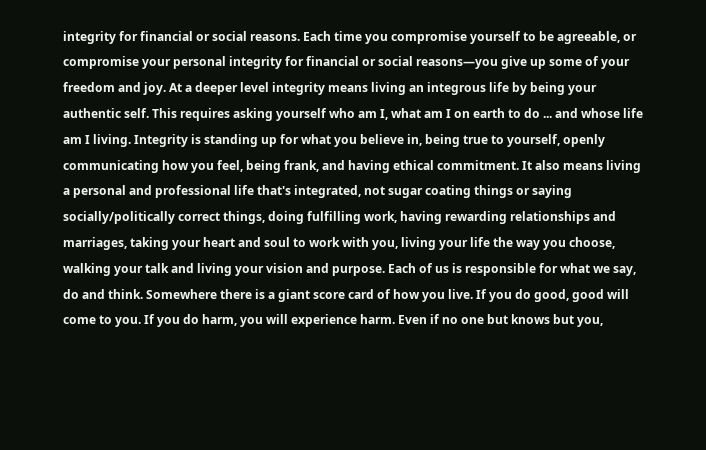integrity for financial or social reasons. Each time you compromise yourself to be agreeable, or compromise your personal integrity for financial or social reasons—you give up some of your freedom and joy. At a deeper level integrity means living an integrous life by being your authentic self. This requires asking yourself who am I, what am I on earth to do ... and whose life am I living. Integrity is standing up for what you believe in, being true to yourself, openly communicating how you feel, being frank, and having ethical commitment. It also means living a personal and professional life that's integrated, not sugar coating things or saying socially/politically correct things, doing fulfilling work, having rewarding relationships and marriages, taking your heart and soul to work with you, living your life the way you choose, walking your talk and living your vision and purpose. Each of us is responsible for what we say, do and think. Somewhere there is a giant score card of how you live. If you do good, good will come to you. If you do harm, you will experience harm. Even if no one but knows but you,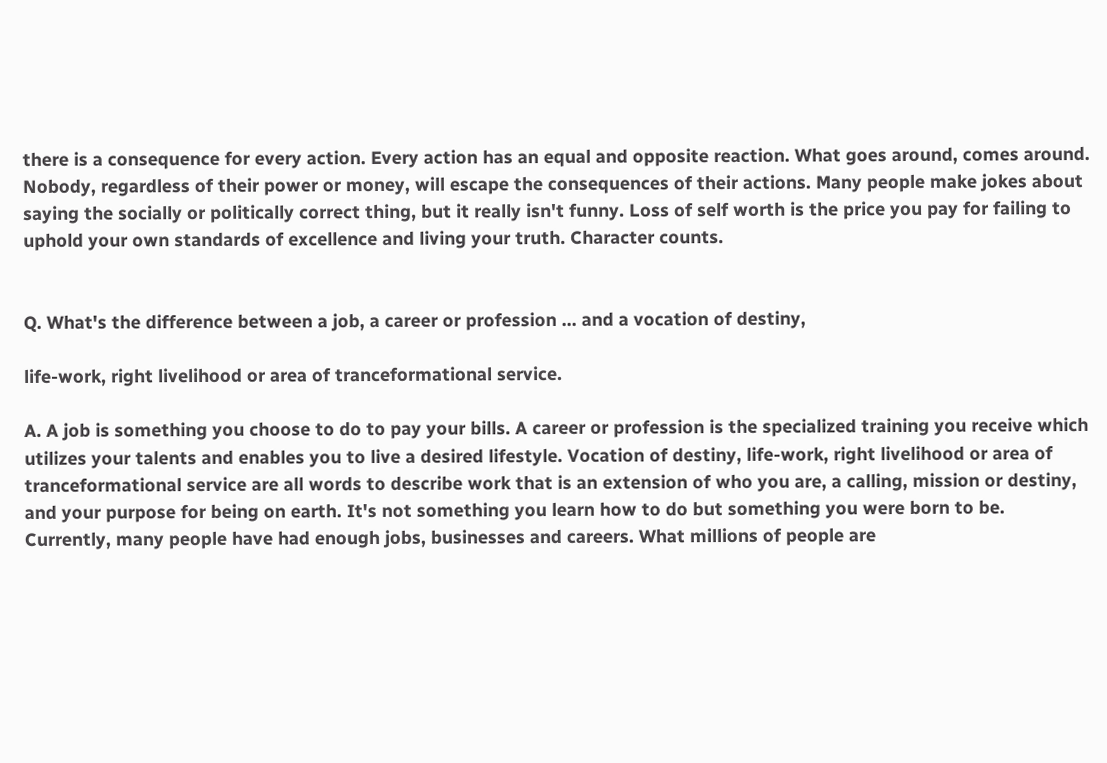there is a consequence for every action. Every action has an equal and opposite reaction. What goes around, comes around. Nobody, regardless of their power or money, will escape the consequences of their actions. Many people make jokes about saying the socially or politically correct thing, but it really isn't funny. Loss of self worth is the price you pay for failing to uphold your own standards of excellence and living your truth. Character counts.


Q. What's the difference between a job, a career or profession ... and a vocation of destiny,

life-work, right livelihood or area of tranceformational service.

A. A job is something you choose to do to pay your bills. A career or profession is the specialized training you receive which utilizes your talents and enables you to live a desired lifestyle. Vocation of destiny, life-work, right livelihood or area of tranceformational service are all words to describe work that is an extension of who you are, a calling, mission or destiny, and your purpose for being on earth. It's not something you learn how to do but something you were born to be. Currently, many people have had enough jobs, businesses and careers. What millions of people are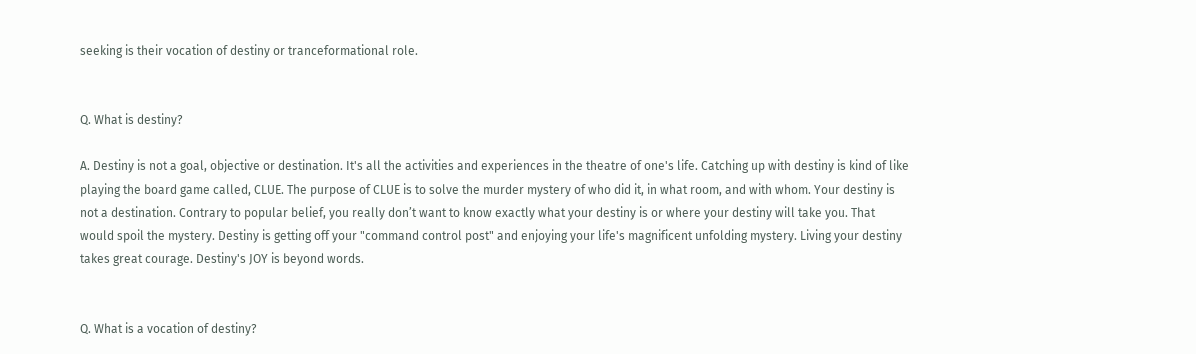seeking is their vocation of destiny or tranceformational role.


Q. What is destiny?

A. Destiny is not a goal, objective or destination. It's all the activities and experiences in the theatre of one's life. Catching up with destiny is kind of like playing the board game called, CLUE. The purpose of CLUE is to solve the murder mystery of who did it, in what room, and with whom. Your destiny is not a destination. Contrary to popular belief, you really don’t want to know exactly what your destiny is or where your destiny will take you. That would spoil the mystery. Destiny is getting off your "command control post" and enjoying your life's magnificent unfolding mystery. Living your destiny takes great courage. Destiny's JOY is beyond words.


Q. What is a vocation of destiny?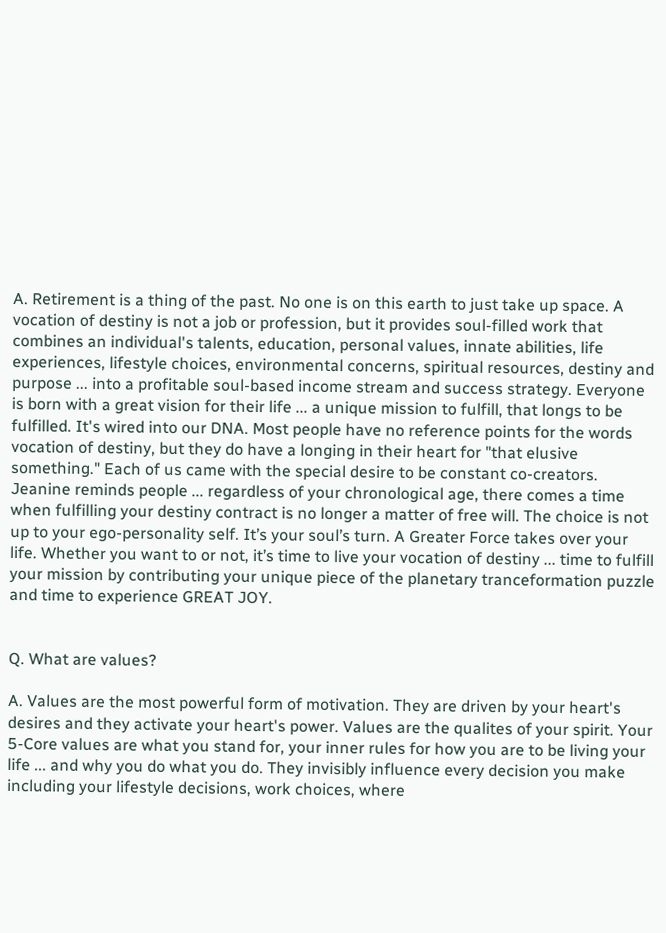A. Retirement is a thing of the past. No one is on this earth to just take up space. A vocation of destiny is not a job or profession, but it provides soul-filled work that combines an individual's talents, education, personal values, innate abilities, life experiences, lifestyle choices, environmental concerns, spiritual resources, destiny and purpose ... into a profitable soul-based income stream and success strategy. Everyone is born with a great vision for their life ... a unique mission to fulfill, that longs to be fulfilled. It's wired into our DNA. Most people have no reference points for the words vocation of destiny, but they do have a longing in their heart for "that elusive something." Each of us came with the special desire to be constant co-creators. Jeanine reminds people ... regardless of your chronological age, there comes a time when fulfilling your destiny contract is no longer a matter of free will. The choice is not up to your ego-personality self. It’s your soul’s turn. A Greater Force takes over your life. Whether you want to or not, it’s time to live your vocation of destiny ... time to fulfill your mission by contributing your unique piece of the planetary tranceformation puzzle and time to experience GREAT JOY.


Q. What are values?

A. Values are the most powerful form of motivation. They are driven by your heart's desires and they activate your heart's power. Values are the qualites of your spirit. Your 5-Core values are what you stand for, your inner rules for how you are to be living your life ... and why you do what you do. They invisibly influence every decision you make including your lifestyle decisions, work choices, where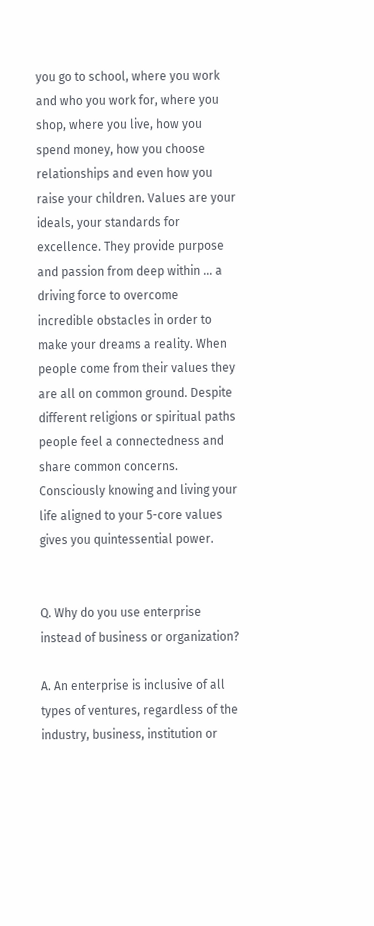you go to school, where you work and who you work for, where you shop, where you live, how you spend money, how you choose relationships and even how you raise your children. Values are your ideals, your standards for excellence. They provide purpose and passion from deep within ... a driving force to overcome incredible obstacles in order to make your dreams a reality. When people come from their values they are all on common ground. Despite different religions or spiritual paths people feel a connectedness and share common concerns. Consciously knowing and living your life aligned to your 5-core values gives you quintessential power.


Q. Why do you use enterprise instead of business or organization?

A. An enterprise is inclusive of all types of ventures, regardless of the industry, business, institution or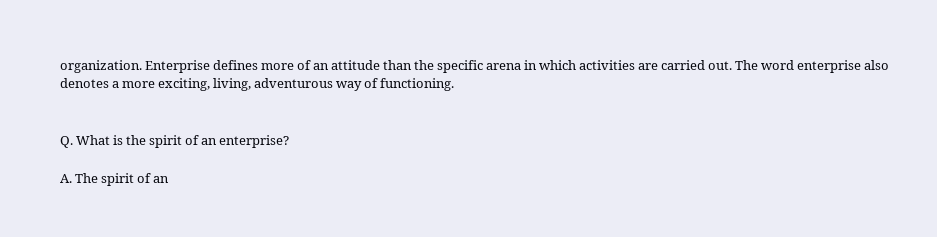organization. Enterprise defines more of an attitude than the specific arena in which activities are carried out. The word enterprise also denotes a more exciting, living, adventurous way of functioning.


Q. What is the spirit of an enterprise?

A. The spirit of an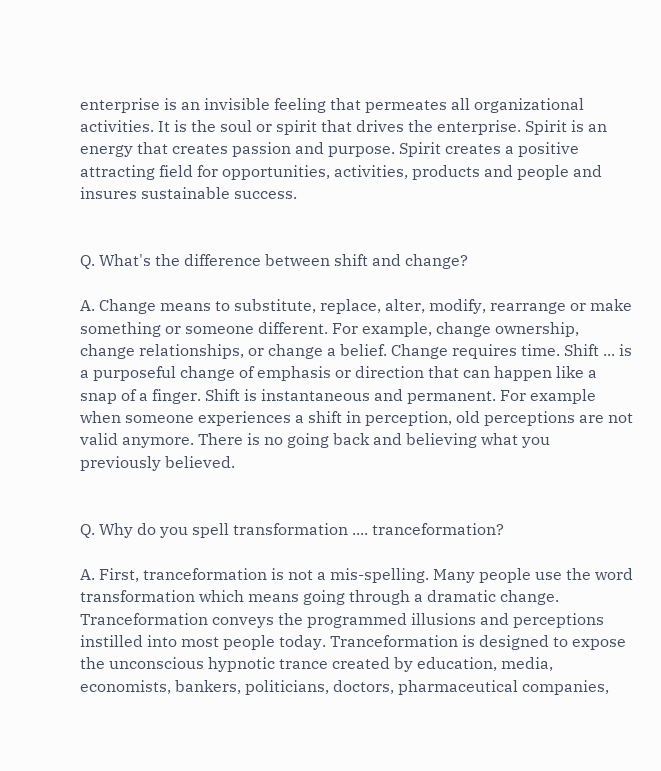enterprise is an invisible feeling that permeates all organizational activities. It is the soul or spirit that drives the enterprise. Spirit is an energy that creates passion and purpose. Spirit creates a positive attracting field for opportunities, activities, products and people and insures sustainable success.


Q. What's the difference between shift and change?

A. Change means to substitute, replace, alter, modify, rearrange or make something or someone different. For example, change ownership, change relationships, or change a belief. Change requires time. Shift ... is a purposeful change of emphasis or direction that can happen like a snap of a finger. Shift is instantaneous and permanent. For example when someone experiences a shift in perception, old perceptions are not valid anymore. There is no going back and believing what you previously believed.


Q. Why do you spell transformation .... tranceformation?

A. First, tranceformation is not a mis-spelling. Many people use the word transformation which means going through a dramatic change. Tranceformation conveys the programmed illusions and perceptions instilled into most people today. Tranceformation is designed to expose the unconscious hypnotic trance created by education, media, economists, bankers, politicians, doctors, pharmaceutical companies,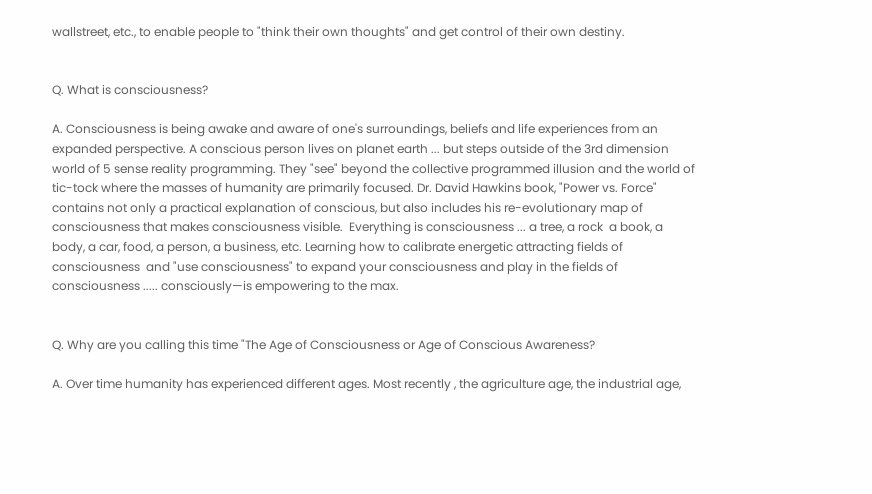wallstreet, etc., to enable people to "think their own thoughts" and get control of their own destiny.


Q. What is consciousness?

A. Consciousness is being awake and aware of one's surroundings, beliefs and life experiences from an expanded perspective. A conscious person lives on planet earth ... but steps outside of the 3rd dimension world of 5 sense reality programming. They "see" beyond the collective programmed illusion and the world of tic-tock where the masses of humanity are primarily focused. Dr. David Hawkins book, "Power vs. Force" contains not only a practical explanation of conscious, but also includes his re-evolutionary map of consciousness that makes consciousness visible.  Everything is consciousness ... a tree, a rock  a book, a body, a car, food, a person, a business, etc. Learning how to calibrate energetic attracting fields of consciousness  and "use consciousness" to expand your consciousness and play in the fields of consciousness ..... consciously—is empowering to the max.


Q. Why are you calling this time "The Age of Consciousness or Age of Conscious Awareness?

A. Over time humanity has experienced different ages. Most recently , the agriculture age, the industrial age,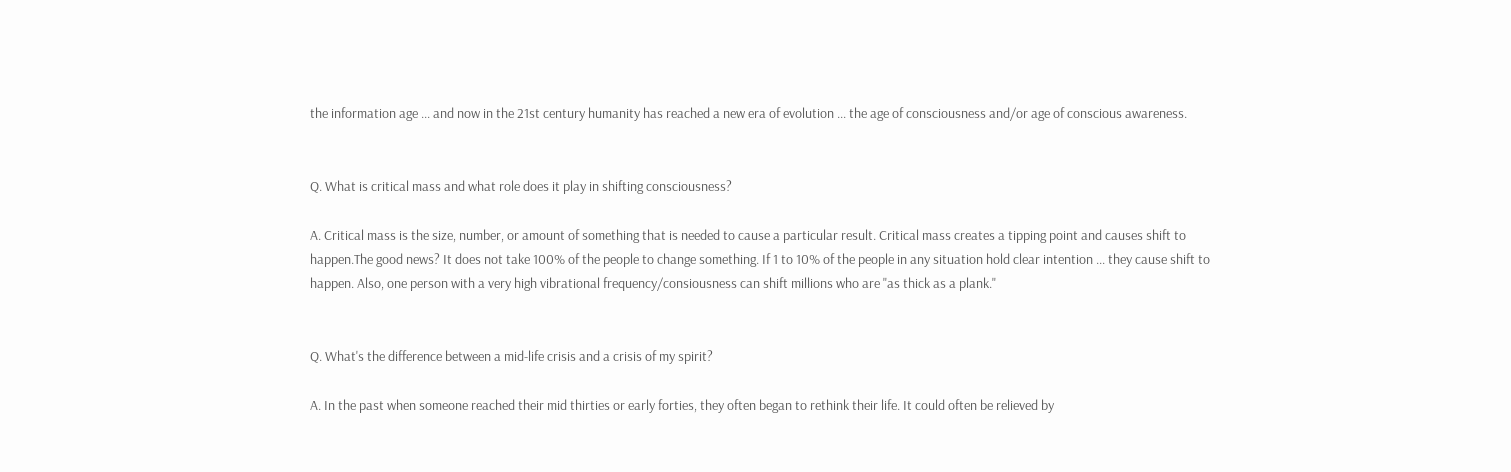the information age ... and now in the 21st century humanity has reached a new era of evolution ... the age of consciousness and/or age of conscious awareness.


Q. What is critical mass and what role does it play in shifting consciousness?

A. Critical mass is the size, number, or amount of something that is needed to cause a particular result. Critical mass creates a tipping point and causes shift to happen.The good news? It does not take 100% of the people to change something. If 1 to 10% of the people in any situation hold clear intention ... they cause shift to happen. Also, one person with a very high vibrational frequency/consiousness can shift millions who are "as thick as a plank."


Q. What's the difference between a mid-life crisis and a crisis of my spirit?

A. In the past when someone reached their mid thirties or early forties, they often began to rethink their life. It could often be relieved by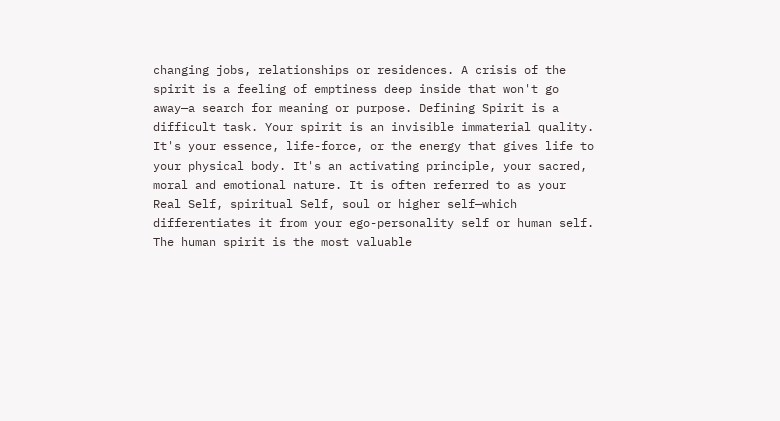changing jobs, relationships or residences. A crisis of the spirit is a feeling of emptiness deep inside that won't go away—a search for meaning or purpose. Defining Spirit is a difficult task. Your spirit is an invisible immaterial quality. It's your essence, life-force, or the energy that gives life to your physical body. It's an activating principle, your sacred, moral and emotional nature. It is often referred to as your Real Self, spiritual Self, soul or higher self—which differentiates it from your ego-personality self or human self. The human spirit is the most valuable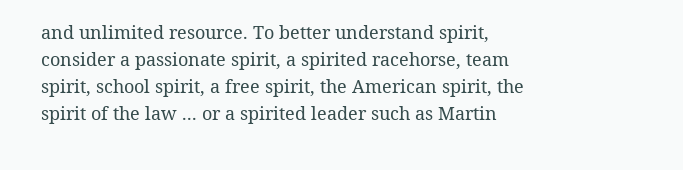and unlimited resource. To better understand spirit, consider a passionate spirit, a spirited racehorse, team spirit, school spirit, a free spirit, the American spirit, the spirit of the law ... or a spirited leader such as Martin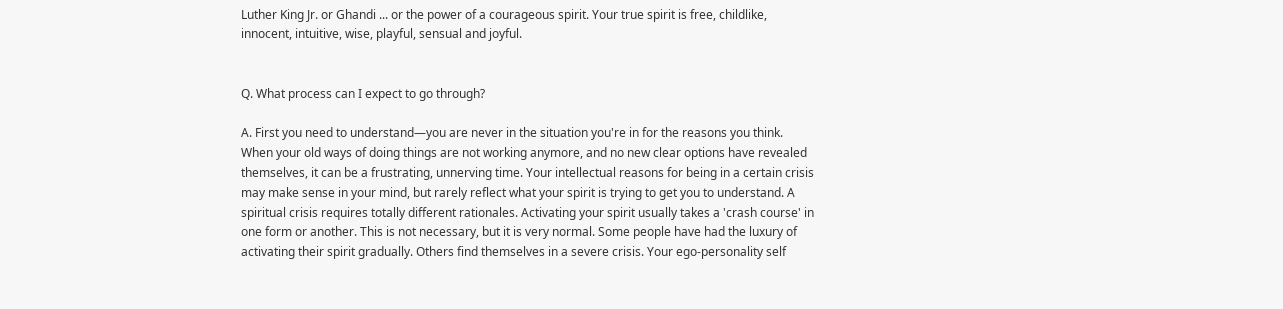Luther King Jr. or Ghandi ... or the power of a courageous spirit. Your true spirit is free, childlike, innocent, intuitive, wise, playful, sensual and joyful.


Q. What process can I expect to go through?

A. First you need to understand—you are never in the situation you're in for the reasons you think. When your old ways of doing things are not working anymore, and no new clear options have revealed themselves, it can be a frustrating, unnerving time. Your intellectual reasons for being in a certain crisis may make sense in your mind, but rarely reflect what your spirit is trying to get you to understand. A spiritual crisis requires totally different rationales. Activating your spirit usually takes a 'crash course' in one form or another. This is not necessary, but it is very normal. Some people have had the luxury of activating their spirit gradually. Others find themselves in a severe crisis. Your ego-personality self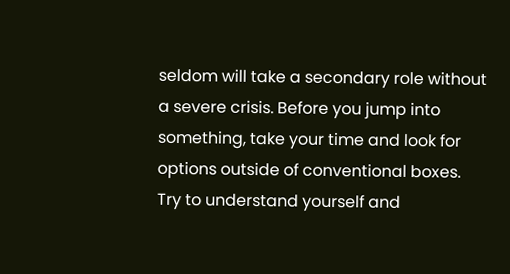seldom will take a secondary role without a severe crisis. Before you jump into something, take your time and look for options outside of conventional boxes. Try to understand yourself and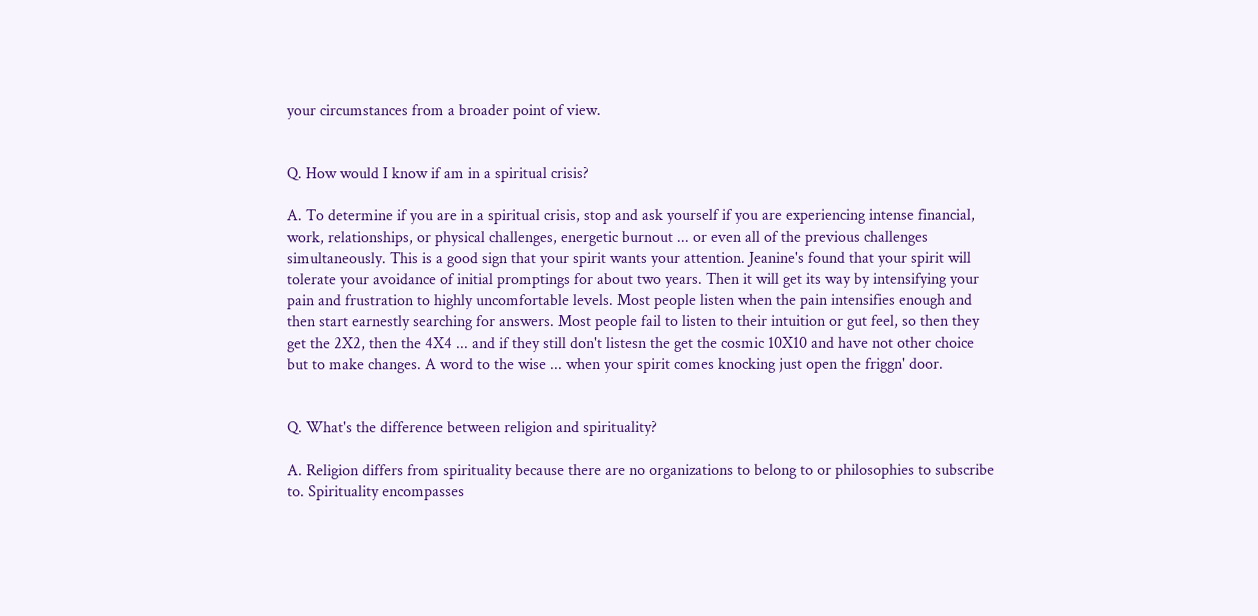your circumstances from a broader point of view.


Q. How would I know if am in a spiritual crisis?

A. To determine if you are in a spiritual crisis, stop and ask yourself if you are experiencing intense financial, work, relationships, or physical challenges, energetic burnout ... or even all of the previous challenges simultaneously. This is a good sign that your spirit wants your attention. Jeanine's found that your spirit will tolerate your avoidance of initial promptings for about two years. Then it will get its way by intensifying your pain and frustration to highly uncomfortable levels. Most people listen when the pain intensifies enough and then start earnestly searching for answers. Most people fail to listen to their intuition or gut feel, so then they get the 2X2, then the 4X4 ... and if they still don't listesn the get the cosmic 10X10 and have not other choice but to make changes. A word to the wise ... when your spirit comes knocking just open the friggn' door.


Q. What's the difference between religion and spirituality?

A. Religion differs from spirituality because there are no organizations to belong to or philosophies to subscribe to. Spirituality encompasses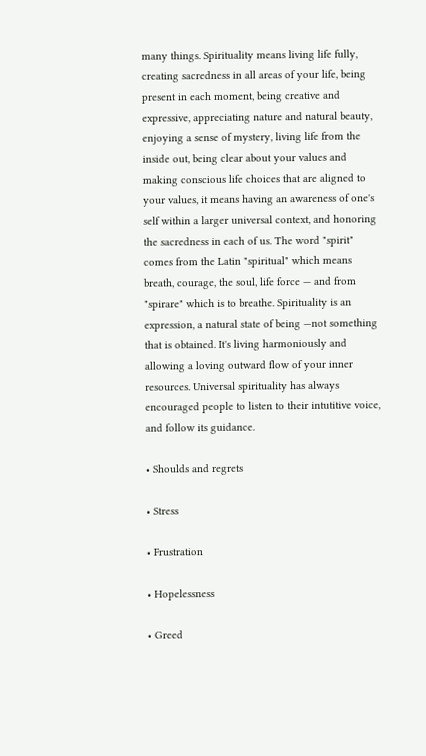many things. Spirituality means living life fully, creating sacredness in all areas of your life, being present in each moment, being creative and expressive, appreciating nature and natural beauty, enjoying a sense of mystery, living life from the inside out, being clear about your values and making conscious life choices that are aligned to your values, it means having an awareness of one's self within a larger universal context, and honoring the sacredness in each of us. The word "spirit" comes from the Latin "spiritual" which means breath, courage, the soul, life force — and from "spirare" which is to breathe. Spirituality is an expression, a natural state of being —not something that is obtained. It's living harmoniously and allowing a loving outward flow of your inner resources. Universal spirituality has always encouraged people to listen to their intutitive voice, and follow its guidance.

• Shoulds and regrets

• Stress

• Frustration

• Hopelessness

• Greed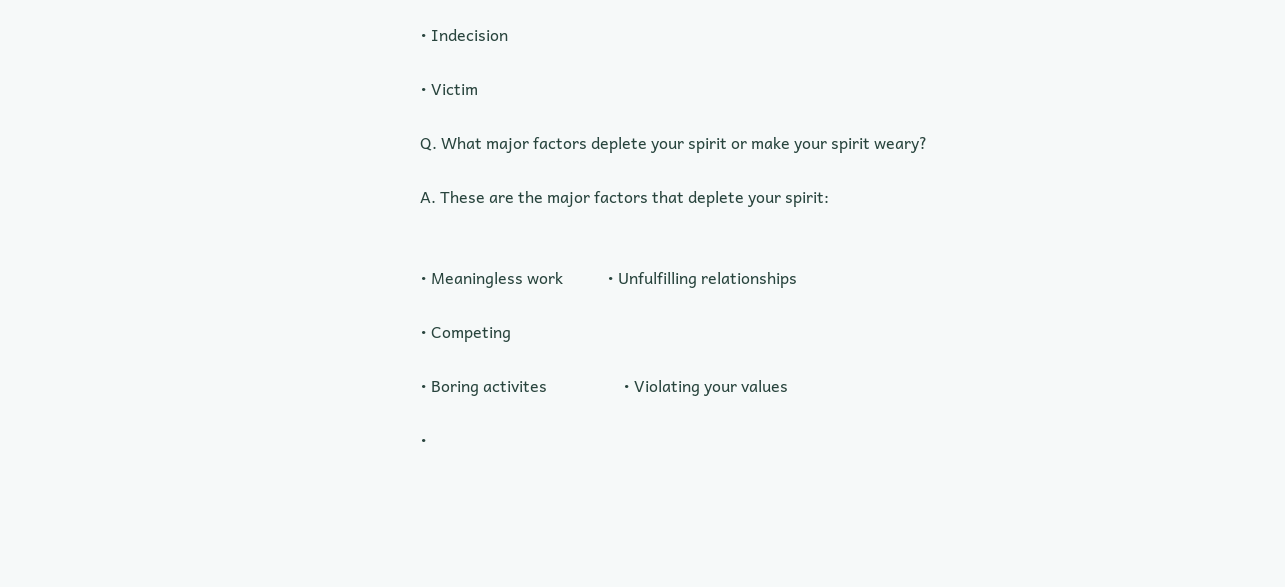• Indecision

• Victim

Q. What major factors deplete your spirit or make your spirit weary?

A. These are the major factors that deplete your spirit:


• Meaningless work           • Unfulfilling relationships

• Competing

• Boring activites                   • Violating your values

•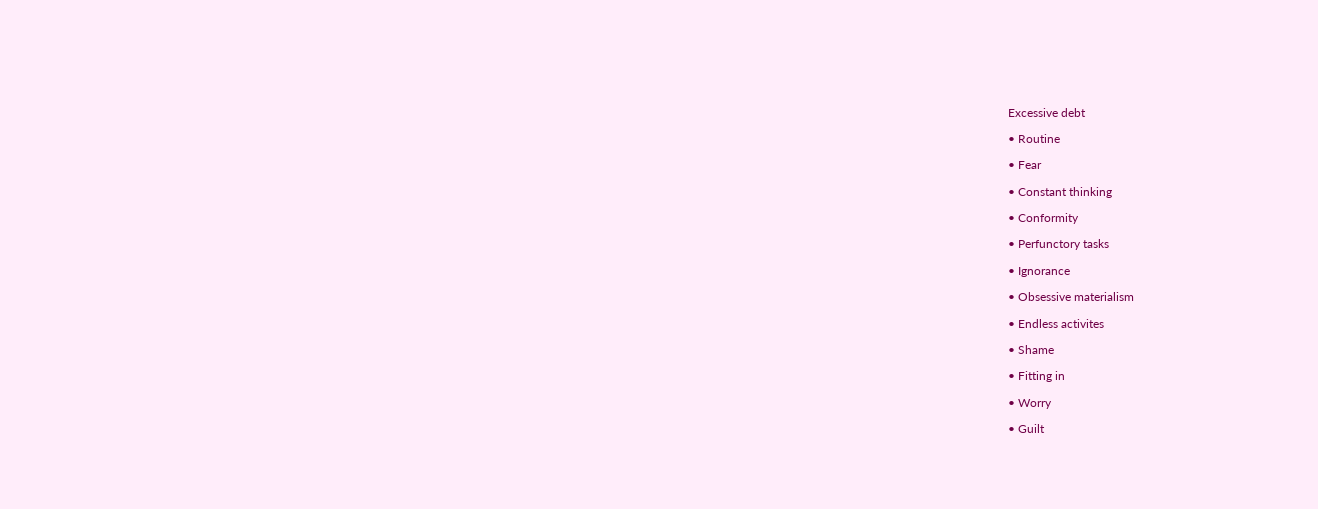Excessive debt

• Routine

• Fear

• Constant thinking

• Conformity

• Perfunctory tasks

• Ignorance

• Obsessive materialism

• Endless activites

• Shame

• Fitting in

• Worry

• Guilt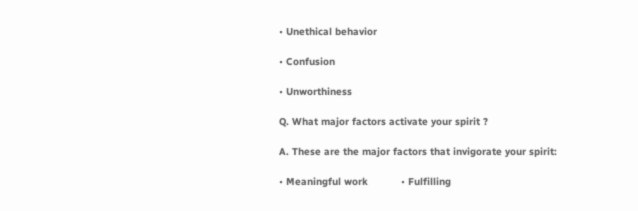• Unethical behavior

• Confusion

• Unworthiness

Q. What major factors activate your spirit ?

A. These are the major factors that invigorate your spirit:

• Meaningful work           • Fulfilling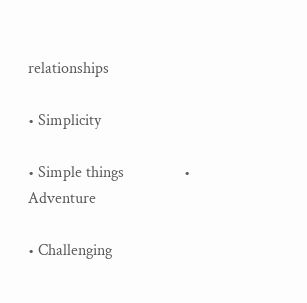relationships

• Simplicity

• Simple things               • Adventure

• Challenging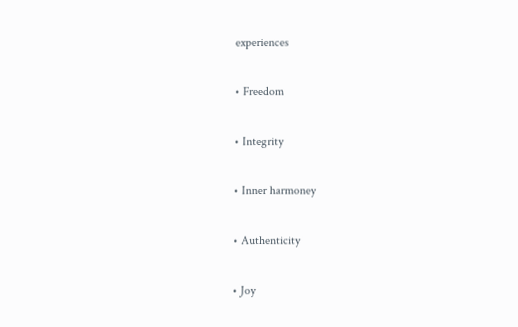experiences

• Freedom

• Integrity

• Inner harmoney

• Authenticity

• Joy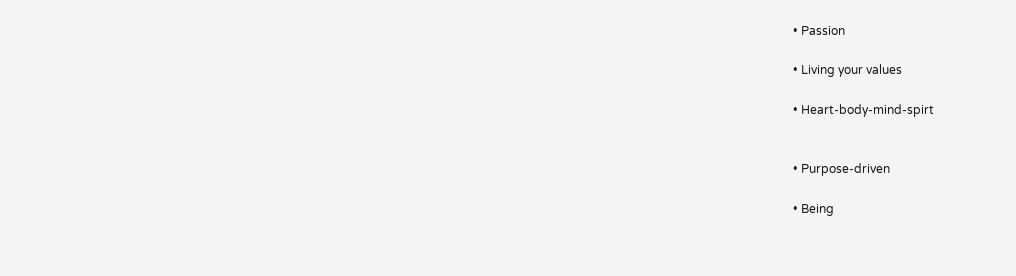• Passion

• Living your values

• Heart-body-mind-spirt


• Purpose-driven

• Being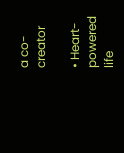a co-creator

• Heart-powered life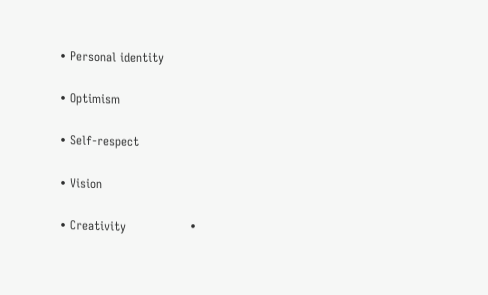• Personal identity

• Optimism

• Self-respect

• Vision

• Creativity                •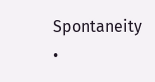Spontaneity             •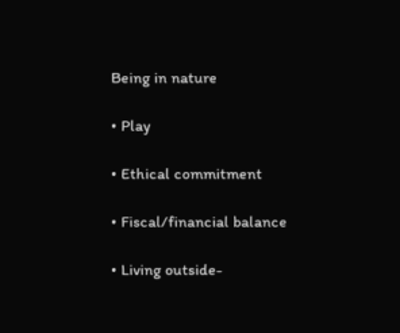Being in nature

• Play

• Ethical commitment

• Fiscal/financial balance

• Living outside-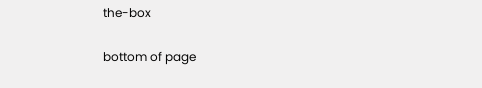the-box

bottom of page